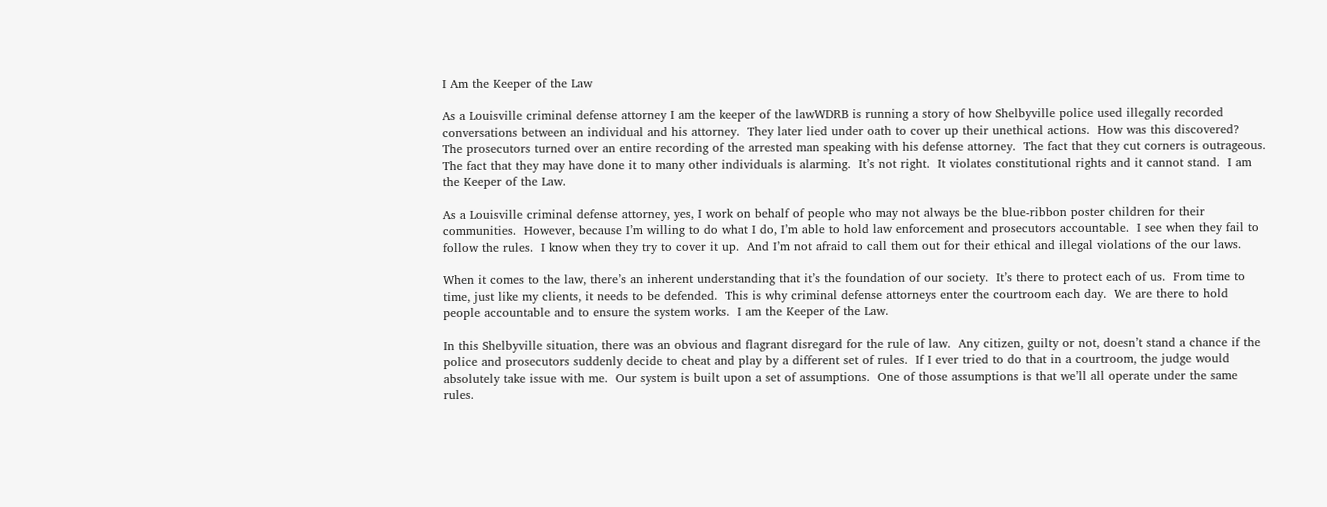I Am the Keeper of the Law

As a Louisville criminal defense attorney I am the keeper of the lawWDRB is running a story of how Shelbyville police used illegally recorded conversations between an individual and his attorney.  They later lied under oath to cover up their unethical actions.  How was this discovered?  The prosecutors turned over an entire recording of the arrested man speaking with his defense attorney.  The fact that they cut corners is outrageous.  The fact that they may have done it to many other individuals is alarming.  It’s not right.  It violates constitutional rights and it cannot stand.  I am the Keeper of the Law.

As a Louisville criminal defense attorney, yes, I work on behalf of people who may not always be the blue-ribbon poster children for their communities.  However, because I’m willing to do what I do, I’m able to hold law enforcement and prosecutors accountable.  I see when they fail to follow the rules.  I know when they try to cover it up.  And I’m not afraid to call them out for their ethical and illegal violations of the our laws.

When it comes to the law, there’s an inherent understanding that it’s the foundation of our society.  It’s there to protect each of us.  From time to time, just like my clients, it needs to be defended.  This is why criminal defense attorneys enter the courtroom each day.  We are there to hold people accountable and to ensure the system works.  I am the Keeper of the Law.

In this Shelbyville situation, there was an obvious and flagrant disregard for the rule of law.  Any citizen, guilty or not, doesn’t stand a chance if the police and prosecutors suddenly decide to cheat and play by a different set of rules.  If I ever tried to do that in a courtroom, the judge would absolutely take issue with me.  Our system is built upon a set of assumptions.  One of those assumptions is that we’ll all operate under the same rules.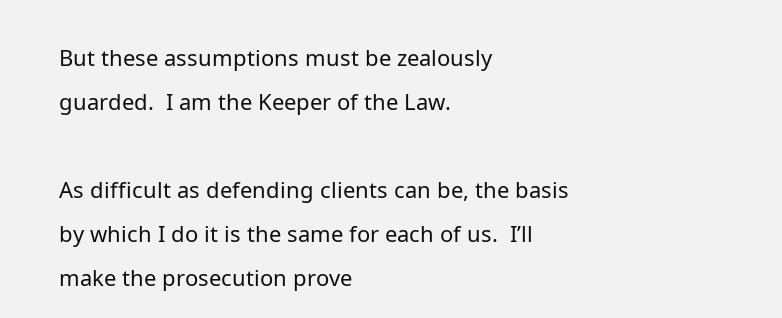But these assumptions must be zealously guarded.  I am the Keeper of the Law.

As difficult as defending clients can be, the basis by which I do it is the same for each of us.  I’ll make the prosecution prove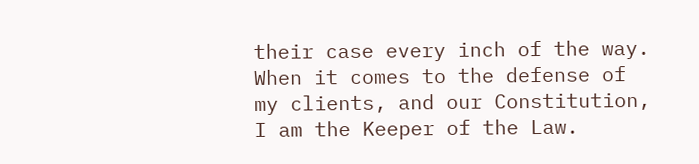their case every inch of the way.  When it comes to the defense of my clients, and our Constitution, I am the Keeper of the Law.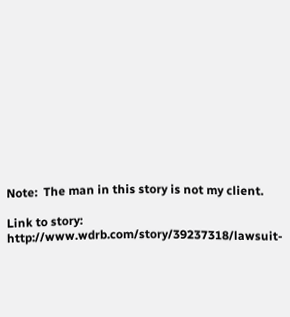Note:  The man in this story is not my client.

Link to story:  http://www.wdrb.com/story/39237318/lawsuit-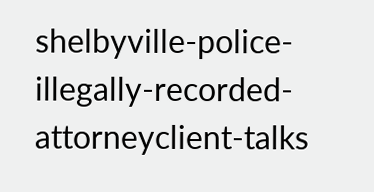shelbyville-police-illegally-recorded-attorneyclient-talks